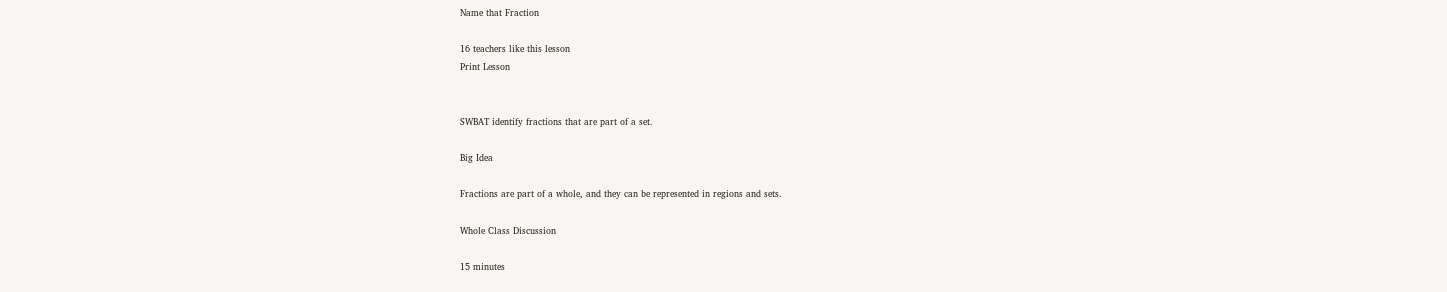Name that Fraction

16 teachers like this lesson
Print Lesson


SWBAT identify fractions that are part of a set.

Big Idea

Fractions are part of a whole, and they can be represented in regions and sets.

Whole Class Discussion

15 minutes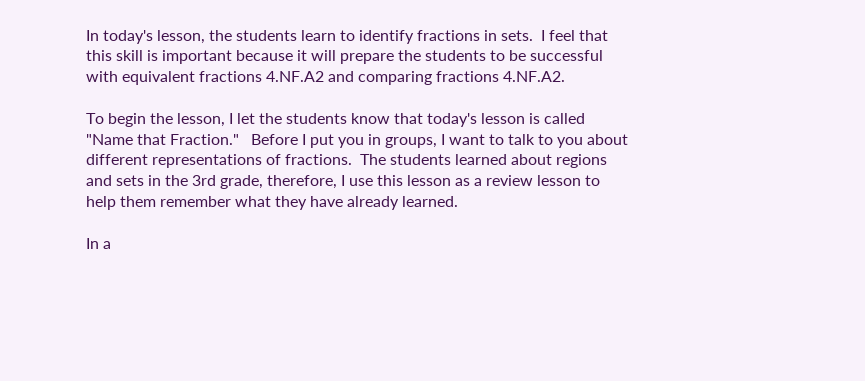In today's lesson, the students learn to identify fractions in sets.  I feel that this skill is important because it will prepare the students to be successful with equivalent fractions 4.NF.A2 and comparing fractions 4.NF.A2.

To begin the lesson, I let the students know that today's lesson is called "Name that Fraction."   Before I put you in groups, I want to talk to you about different representations of fractions.  The students learned about regions and sets in the 3rd grade, therefore, I use this lesson as a review lesson to help them remember what they have already learned.

In a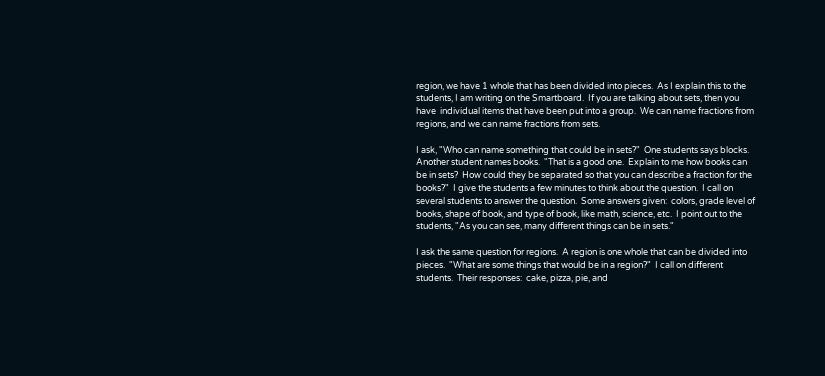region, we have 1 whole that has been divided into pieces.  As I explain this to the students, I am writing on the Smartboard.  If you are talking about sets, then you have  individual items that have been put into a group.  We can name fractions from regions, and we can name fractions from sets.

I ask, "Who can name something that could be in sets?"  One students says blocks.  Another student names books.  "That is a good one.  Explain to me how books can be in sets?  How could they be separated so that you can describe a fraction for the books?"  I give the students a few minutes to think about the question.  I call on several students to answer the question.  Some answers given:  colors, grade level of books, shape of book, and type of book, like math, science, etc.  I point out to the students, "As you can see, many different things can be in sets."

I ask the same question for regions.  A region is one whole that can be divided into pieces.  "What are some things that would be in a region?"  I call on different students.  Their responses:  cake, pizza, pie, and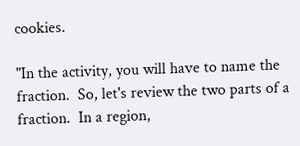cookies.

"In the activity, you will have to name the fraction.  So, let's review the two parts of a fraction.  In a region,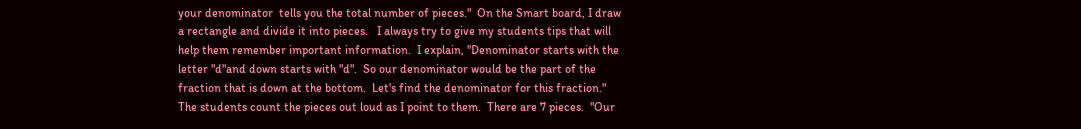your denominator  tells you the total number of pieces."  On the Smart board, I draw a rectangle and divide it into pieces.   I always try to give my students tips that will help them remember important information.  I explain, "Denominator starts with the letter "d"and down starts with "d".  So our denominator would be the part of the fraction that is down at the bottom.  Let's find the denominator for this fraction."  The students count the pieces out loud as I point to them.  There are 7 pieces.  "Our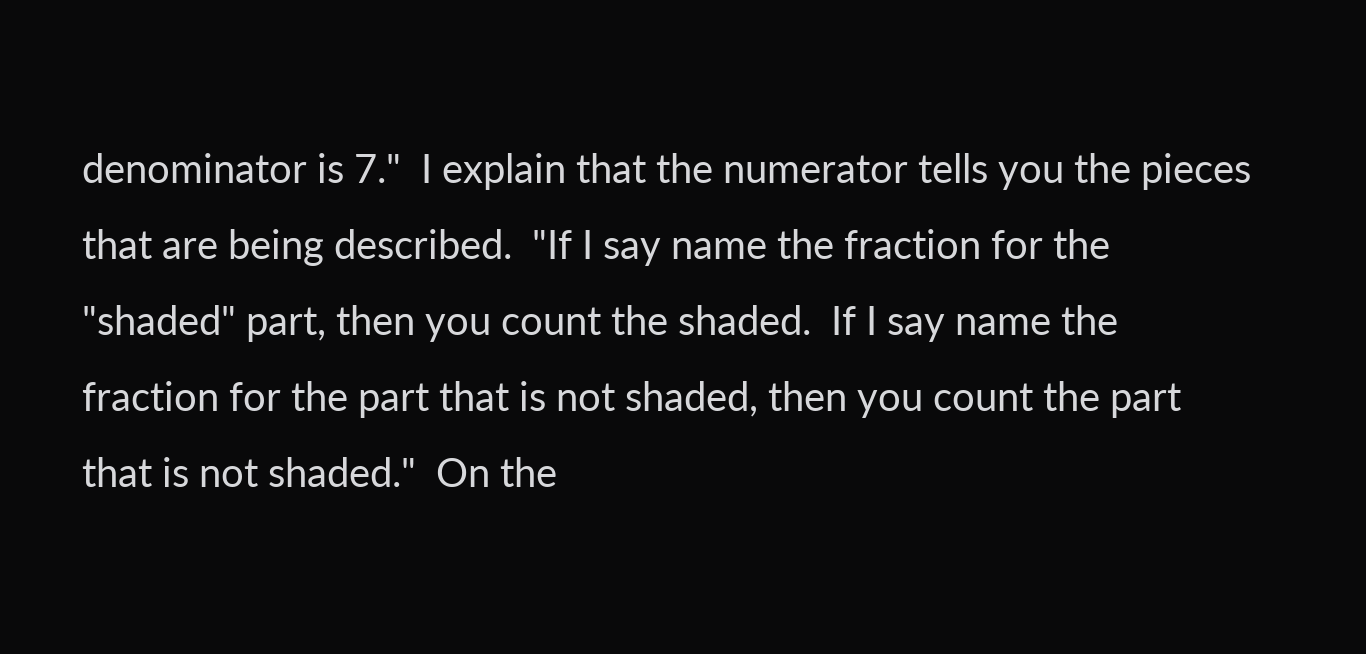denominator is 7."  I explain that the numerator tells you the pieces that are being described.  "If I say name the fraction for the "shaded" part, then you count the shaded.  If I say name the fraction for the part that is not shaded, then you count the part that is not shaded."  On the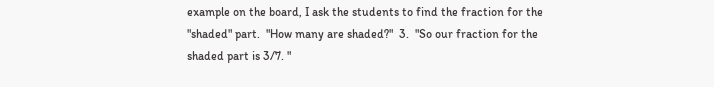example on the board, I ask the students to find the fraction for the "shaded" part.  "How many are shaded?"  3.  "So our fraction for the shaded part is 3/7. "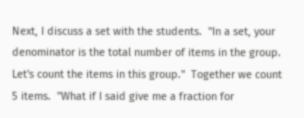Next, I discuss a set with the students.  "In a set, your denominator is the total number of items in the group.  Let's count the items in this group."  Together we count 5 items.  "What if I said give me a fraction for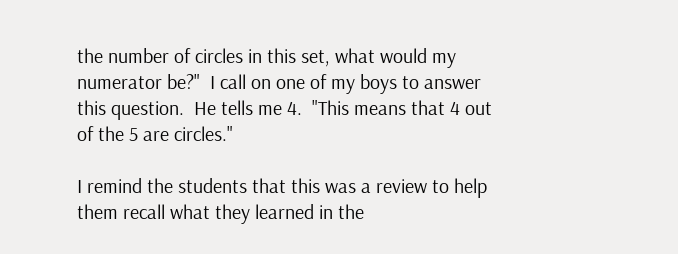the number of circles in this set, what would my numerator be?"  I call on one of my boys to answer this question.  He tells me 4.  "This means that 4 out of the 5 are circles."

I remind the students that this was a review to help them recall what they learned in the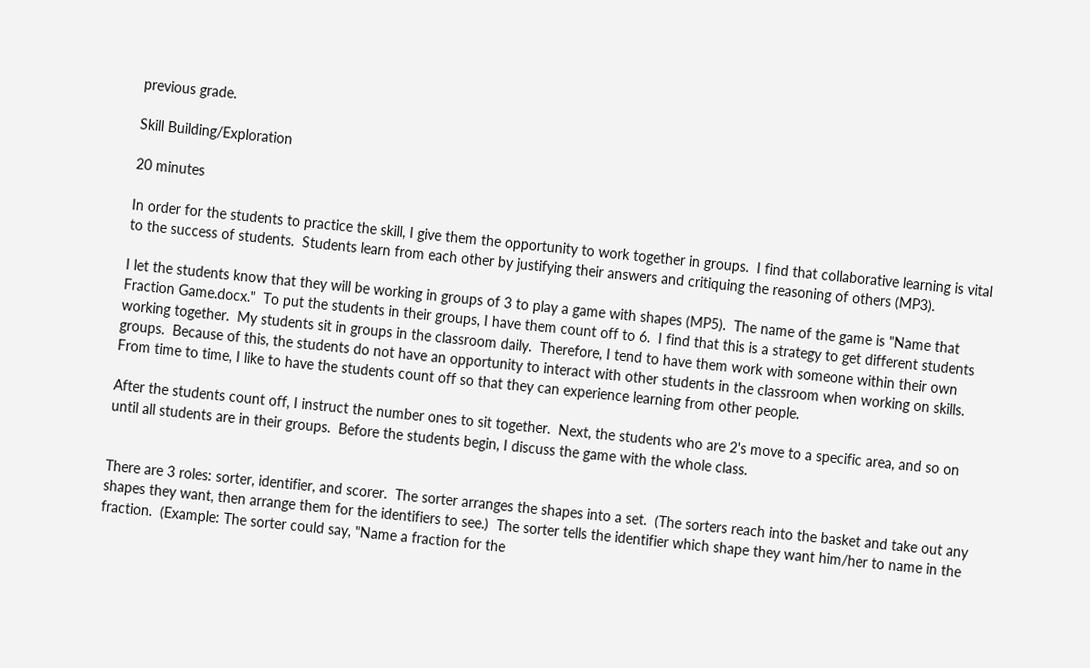previous grade.

Skill Building/Exploration

20 minutes

In order for the students to practice the skill, I give them the opportunity to work together in groups.  I find that collaborative learning is vital to the success of students.  Students learn from each other by justifying their answers and critiquing the reasoning of others (MP3).

I let the students know that they will be working in groups of 3 to play a game with shapes (MP5).  The name of the game is "Name that Fraction Game.docx."  To put the students in their groups, I have them count off to 6.  I find that this is a strategy to get different students working together.  My students sit in groups in the classroom daily.  Therefore, I tend to have them work with someone within their own groups.  Because of this, the students do not have an opportunity to interact with other students in the classroom when working on skills.  From time to time, I like to have the students count off so that they can experience learning from other people.

After the students count off, I instruct the number ones to sit together.  Next, the students who are 2's move to a specific area, and so on until all students are in their groups.  Before the students begin, I discuss the game with the whole class.


There are 3 roles: sorter, identifier, and scorer.  The sorter arranges the shapes into a set.  (The sorters reach into the basket and take out any shapes they want, then arrange them for the identifiers to see.)  The sorter tells the identifier which shape they want him/her to name in the fraction.  (Example: The sorter could say, "Name a fraction for the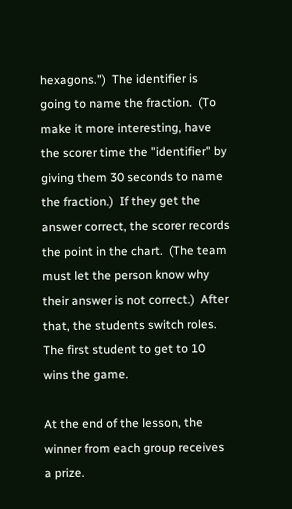hexagons.")  The identifier is going to name the fraction.  (To make it more interesting, have the scorer time the "identifier" by giving them 30 seconds to name the fraction.)  If they get the answer correct, the scorer records the point in the chart.  (The team must let the person know why their answer is not correct.)  After that, the students switch roles.  The first student to get to 10 wins the game.

At the end of the lesson, the winner from each group receives a prize.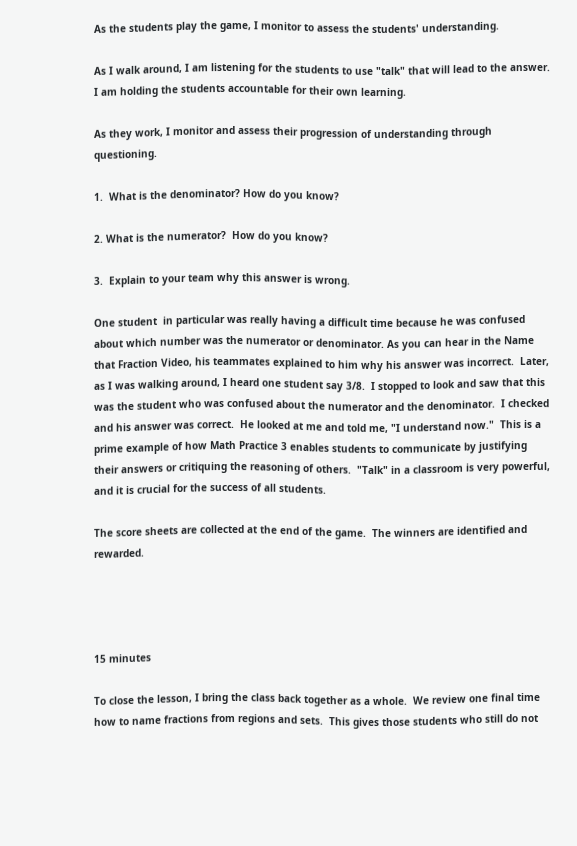As the students play the game, I monitor to assess the students' understanding.

As I walk around, I am listening for the students to use "talk" that will lead to the answer. I am holding the students accountable for their own learning.

As they work, I monitor and assess their progression of understanding through questioning.

1.  What is the denominator? How do you know?

2. What is the numerator?  How do you know?

3.  Explain to your team why this answer is wrong.

One student  in particular was really having a difficult time because he was confused about which number was the numerator or denominator. As you can hear in the Name that Fraction Video, his teammates explained to him why his answer was incorrect.  Later, as I was walking around, I heard one student say 3/8.  I stopped to look and saw that this was the student who was confused about the numerator and the denominator.  I checked and his answer was correct.  He looked at me and told me, "I understand now."  This is a prime example of how Math Practice 3 enables students to communicate by justifying their answers or critiquing the reasoning of others.  "Talk" in a classroom is very powerful, and it is crucial for the success of all students.

The score sheets are collected at the end of the game.  The winners are identified and rewarded.




15 minutes

To close the lesson, I bring the class back together as a whole.  We review one final time how to name fractions from regions and sets.  This gives those students who still do not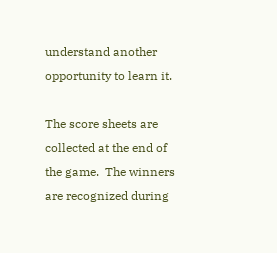understand another opportunity to learn it.

The score sheets are collected at the end of the game.  The winners are recognized during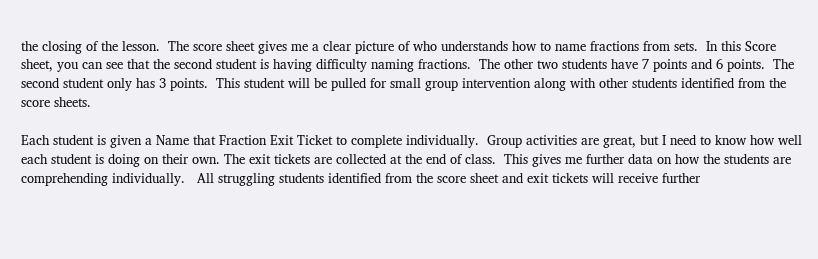the closing of the lesson.  The score sheet gives me a clear picture of who understands how to name fractions from sets.  In this Score sheet, you can see that the second student is having difficulty naming fractions.  The other two students have 7 points and 6 points.  The second student only has 3 points.  This student will be pulled for small group intervention along with other students identified from the score sheets.

Each student is given a Name that Fraction Exit Ticket to complete individually.  Group activities are great, but I need to know how well each student is doing on their own. The exit tickets are collected at the end of class.  This gives me further data on how the students are comprehending individually.   All struggling students identified from the score sheet and exit tickets will receive further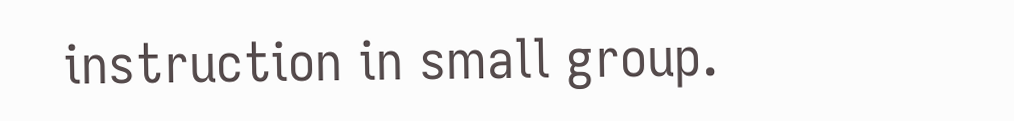instruction in small group.